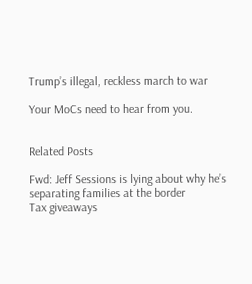Trump’s illegal, reckless march to war

Your MoCs need to hear from you.


Related Posts

Fwd: Jeff Sessions is lying about why he’s separating families at the border
Tax giveaways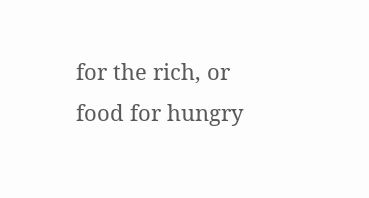for the rich, or food for hungry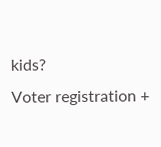kids?
Voter registration +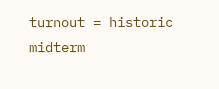turnout = historic midterm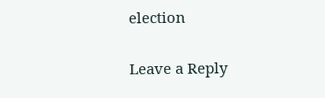election

Leave a Reply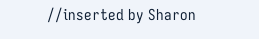//inserted by Sharon